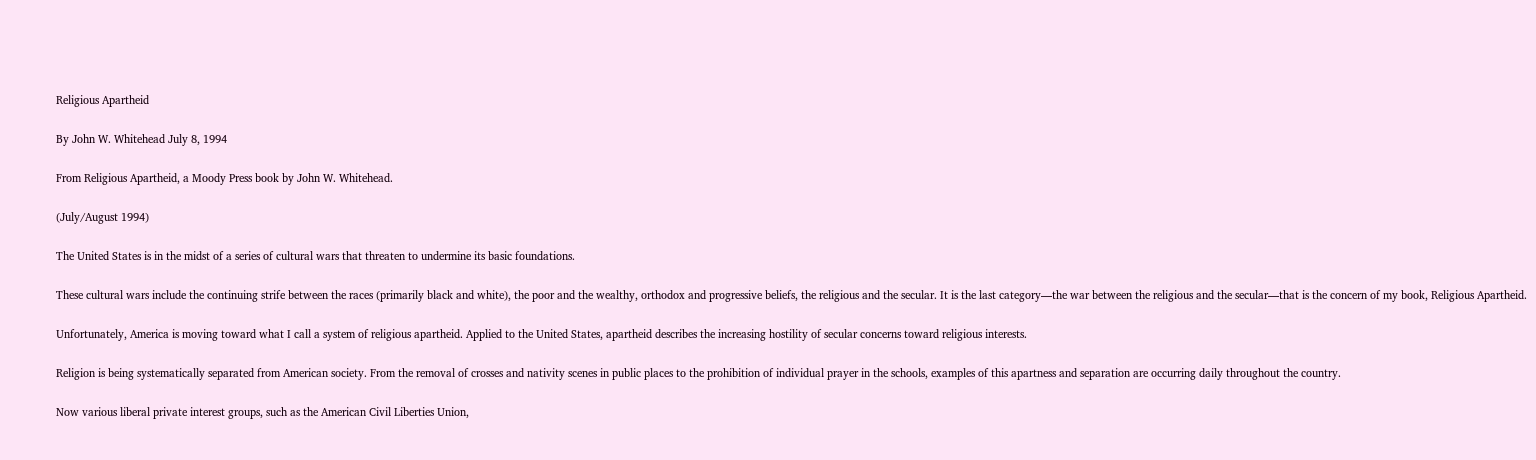Religious Apartheid

By John W. Whitehead July 8, 1994

From Religious Apartheid, a Moody Press book by John W. Whitehead.

(July/August 1994)

The United States is in the midst of a series of cultural wars that threaten to undermine its basic foundations.

These cultural wars include the continuing strife between the races (primarily black and white), the poor and the wealthy, orthodox and progressive beliefs, the religious and the secular. It is the last category—the war between the religious and the secular—that is the concern of my book, Religious Apartheid.

Unfortunately, America is moving toward what I call a system of religious apartheid. Applied to the United States, apartheid describes the increasing hostility of secular concerns toward religious interests.

Religion is being systematically separated from American society. From the removal of crosses and nativity scenes in public places to the prohibition of individual prayer in the schools, examples of this apartness and separation are occurring daily throughout the country.

Now various liberal private interest groups, such as the American Civil Liberties Union,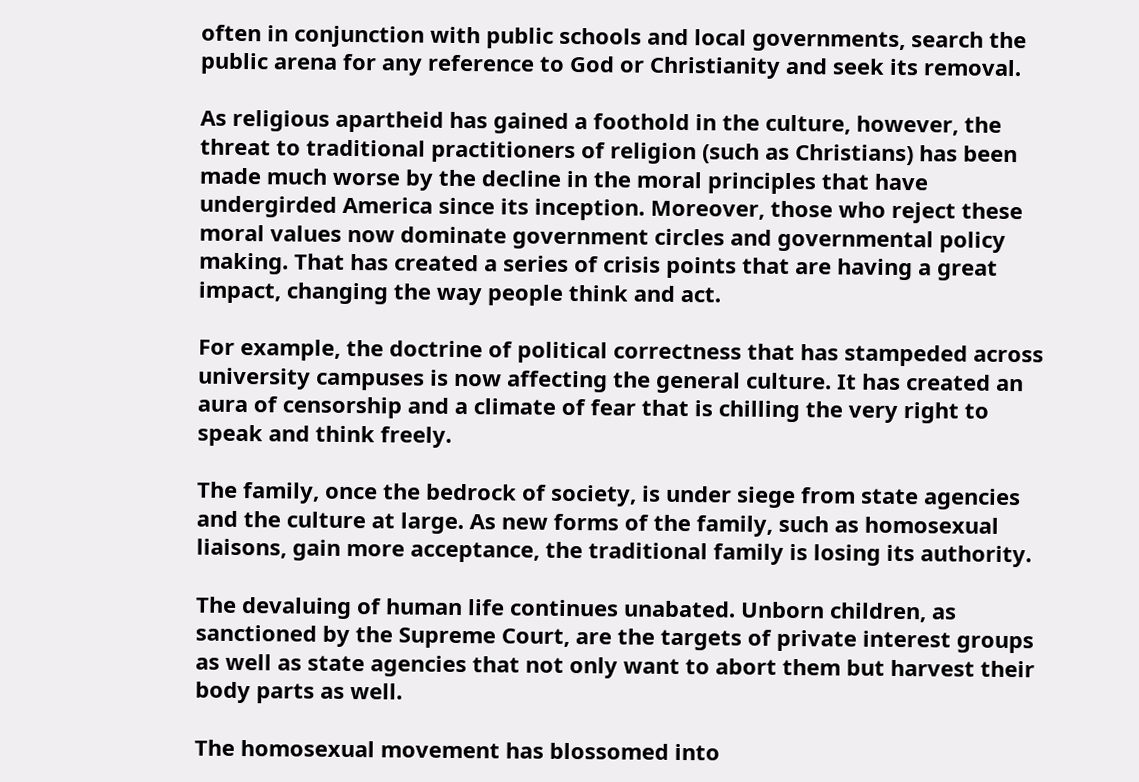often in conjunction with public schools and local governments, search the public arena for any reference to God or Christianity and seek its removal.

As religious apartheid has gained a foothold in the culture, however, the threat to traditional practitioners of religion (such as Christians) has been made much worse by the decline in the moral principles that have undergirded America since its inception. Moreover, those who reject these moral values now dominate government circles and governmental policy making. That has created a series of crisis points that are having a great impact, changing the way people think and act.

For example, the doctrine of political correctness that has stampeded across university campuses is now affecting the general culture. It has created an aura of censorship and a climate of fear that is chilling the very right to speak and think freely.

The family, once the bedrock of society, is under siege from state agencies and the culture at large. As new forms of the family, such as homosexual liaisons, gain more acceptance, the traditional family is losing its authority.

The devaluing of human life continues unabated. Unborn children, as sanctioned by the Supreme Court, are the targets of private interest groups as well as state agencies that not only want to abort them but harvest their body parts as well.

The homosexual movement has blossomed into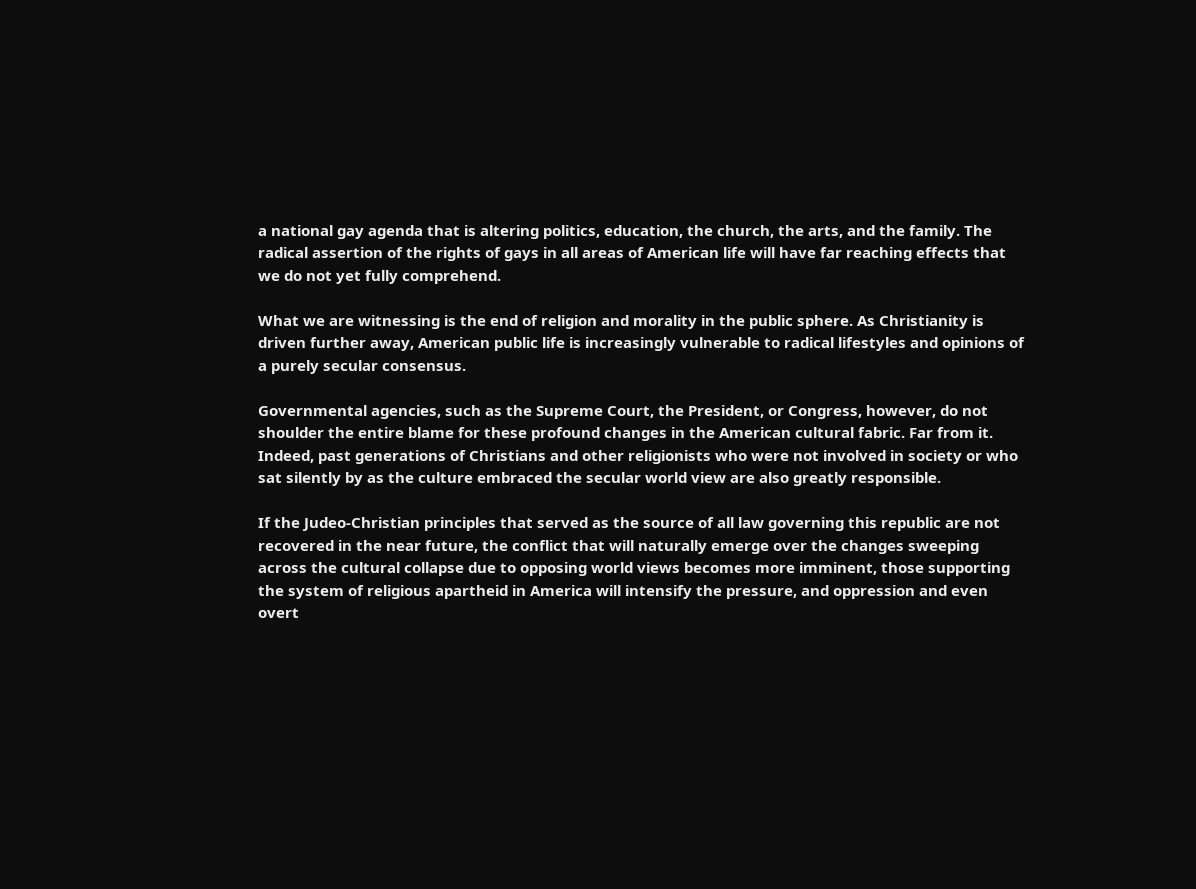a national gay agenda that is altering politics, education, the church, the arts, and the family. The radical assertion of the rights of gays in all areas of American life will have far reaching effects that we do not yet fully comprehend.

What we are witnessing is the end of religion and morality in the public sphere. As Christianity is driven further away, American public life is increasingly vulnerable to radical lifestyles and opinions of a purely secular consensus.

Governmental agencies, such as the Supreme Court, the President, or Congress, however, do not shoulder the entire blame for these profound changes in the American cultural fabric. Far from it. Indeed, past generations of Christians and other religionists who were not involved in society or who sat silently by as the culture embraced the secular world view are also greatly responsible.

If the Judeo-Christian principles that served as the source of all law governing this republic are not recovered in the near future, the conflict that will naturally emerge over the changes sweeping across the cultural collapse due to opposing world views becomes more imminent, those supporting the system of religious apartheid in America will intensify the pressure, and oppression and even overt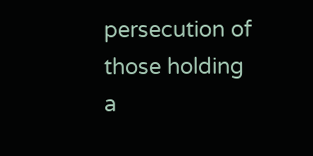persecution of those holding a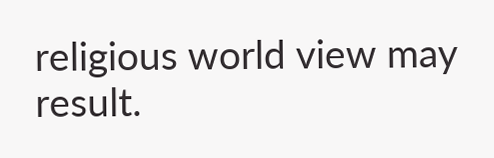religious world view may result.